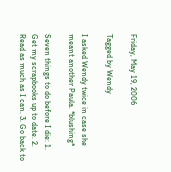Friday, May 19, 2006

Tagged by Wendy

I asked Wendy twice in case she meant another Paula. *blushing*

Seven things to do before I die: 1. Get my scrapbooks up to date. 2. Read as much as I can. 3. Go back to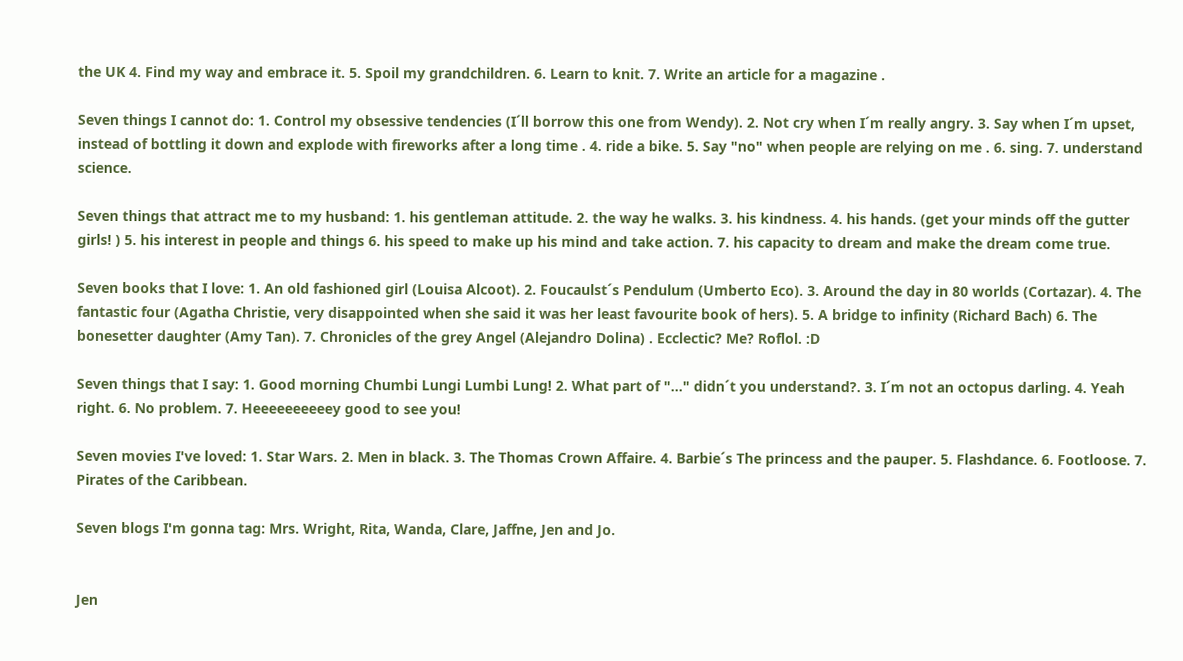the UK 4. Find my way and embrace it. 5. Spoil my grandchildren. 6. Learn to knit. 7. Write an article for a magazine .

Seven things I cannot do: 1. Control my obsessive tendencies (I´ll borrow this one from Wendy). 2. Not cry when I´m really angry. 3. Say when I´m upset, instead of bottling it down and explode with fireworks after a long time . 4. ride a bike. 5. Say "no" when people are relying on me . 6. sing. 7. understand science.

Seven things that attract me to my husband: 1. his gentleman attitude. 2. the way he walks. 3. his kindness. 4. his hands. (get your minds off the gutter girls! ) 5. his interest in people and things 6. his speed to make up his mind and take action. 7. his capacity to dream and make the dream come true.

Seven books that I love: 1. An old fashioned girl (Louisa Alcoot). 2. Foucaulst´s Pendulum (Umberto Eco). 3. Around the day in 80 worlds (Cortazar). 4. The fantastic four (Agatha Christie, very disappointed when she said it was her least favourite book of hers). 5. A bridge to infinity (Richard Bach) 6. The bonesetter daughter (Amy Tan). 7. Chronicles of the grey Angel (Alejandro Dolina) . Ecclectic? Me? Roflol. :D

Seven things that I say: 1. Good morning Chumbi Lungi Lumbi Lung! 2. What part of "..." didn´t you understand?. 3. I´m not an octopus darling. 4. Yeah right. 6. No problem. 7. Heeeeeeeeeey good to see you!

Seven movies I've loved: 1. Star Wars. 2. Men in black. 3. The Thomas Crown Affaire. 4. Barbie´s The princess and the pauper. 5. Flashdance. 6. Footloose. 7. Pirates of the Caribbean.

Seven blogs I'm gonna tag: Mrs. Wright, Rita, Wanda, Clare, Jaffne, Jen and Jo.


Jen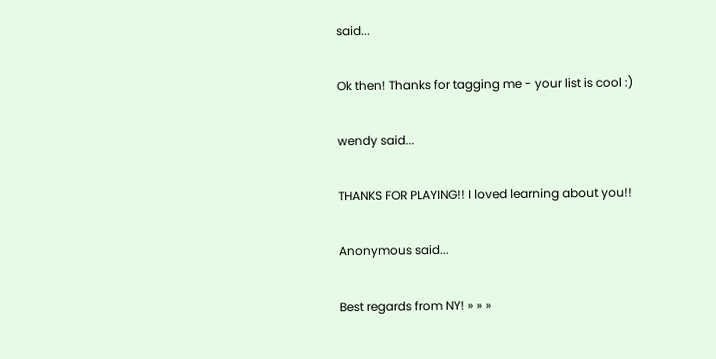said...

Ok then! Thanks for tagging me - your list is cool :)

wendy said...

THANKS FOR PLAYING!! I loved learning about you!!

Anonymous said...

Best regards from NY! » » »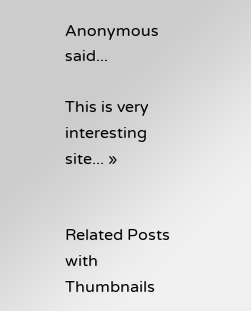Anonymous said...

This is very interesting site... »


Related Posts with Thumbnails